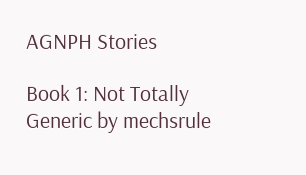AGNPH Stories

Book 1: Not Totally Generic by mechsrule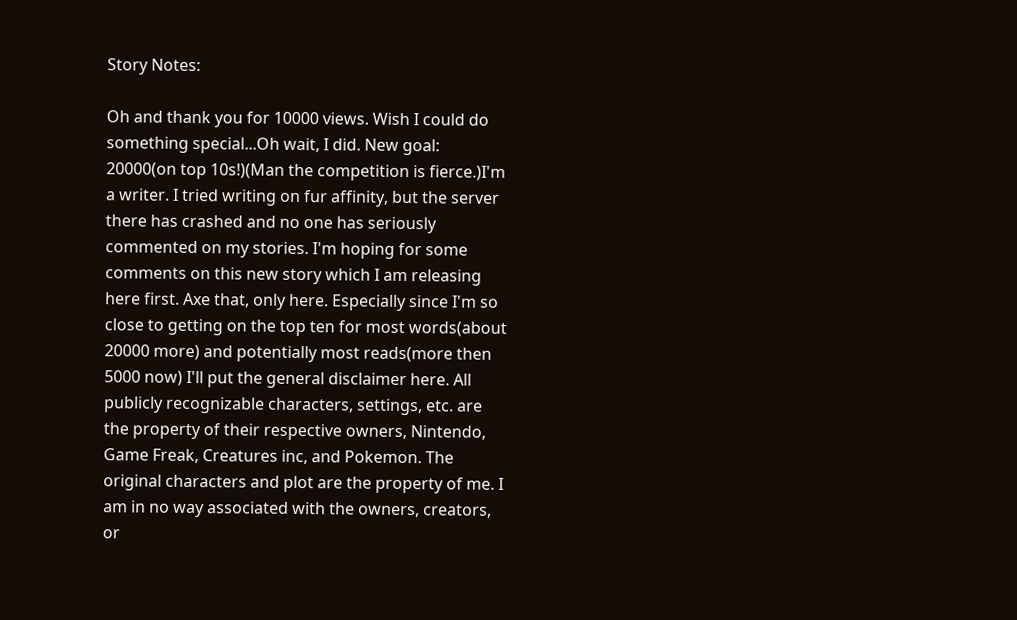Story Notes:

Oh and thank you for 10000 views. Wish I could do something special...Oh wait, I did. New goal: 20000(on top 10s!)(Man the competition is fierce.)I'm a writer. I tried writing on fur affinity, but the server there has crashed and no one has seriously commented on my stories. I'm hoping for some comments on this new story which I am releasing here first. Axe that, only here. Especially since I'm so close to getting on the top ten for most words(about 20000 more) and potentially most reads(more then 5000 now) I'll put the general disclaimer here. All publicly recognizable characters, settings, etc. are the property of their respective owners, Nintendo, Game Freak, Creatures inc, and Pokemon. The original characters and plot are the property of me. I am in no way associated with the owners, creators, or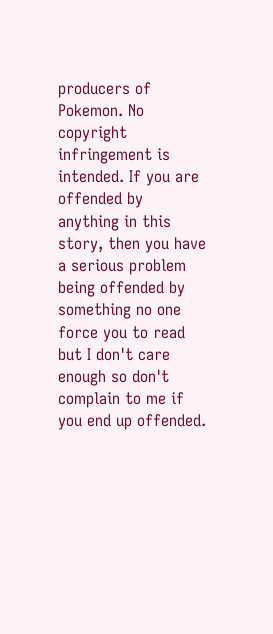producers of Pokemon. No copyright infringement is intended. If you are offended by anything in this story, then you have a serious problem being offended by something no one force you to read but I don't care enough so don't complain to me if you end up offended.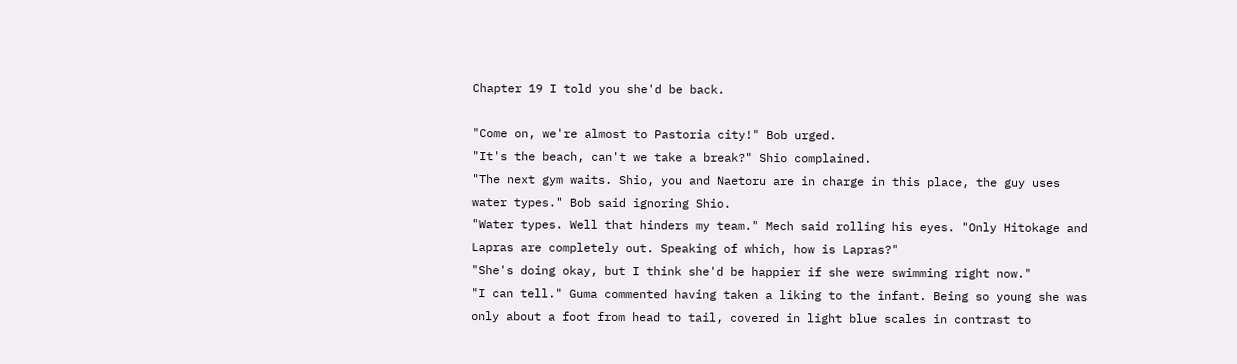Chapter 19 I told you she'd be back.

"Come on, we're almost to Pastoria city!" Bob urged.
"It's the beach, can't we take a break?" Shio complained.
"The next gym waits. Shio, you and Naetoru are in charge in this place, the guy uses water types." Bob said ignoring Shio.
"Water types. Well that hinders my team." Mech said rolling his eyes. "Only Hitokage and Lapras are completely out. Speaking of which, how is Lapras?"
"She's doing okay, but I think she'd be happier if she were swimming right now."
"I can tell." Guma commented having taken a liking to the infant. Being so young she was only about a foot from head to tail, covered in light blue scales in contrast to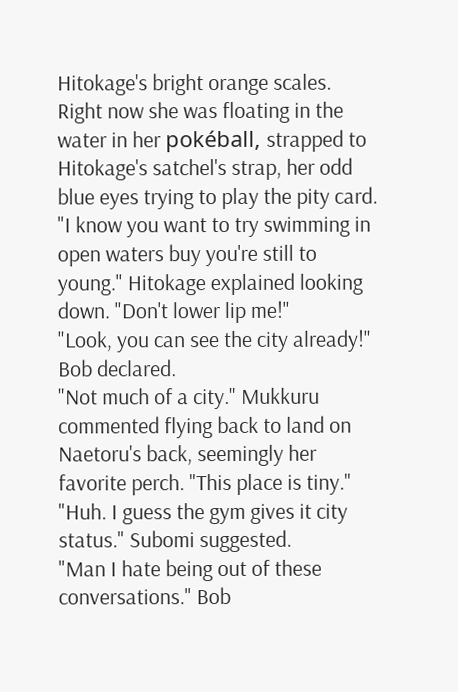Hitokage's bright orange scales. Right now she was floating in the water in her pokéball, strapped to Hitokage's satchel's strap, her odd blue eyes trying to play the pity card.
"I know you want to try swimming in open waters buy you're still to young." Hitokage explained looking down. "Don't lower lip me!"
"Look, you can see the city already!" Bob declared.
"Not much of a city." Mukkuru commented flying back to land on Naetoru's back, seemingly her favorite perch. "This place is tiny."
"Huh. I guess the gym gives it city status." Subomi suggested.
"Man I hate being out of these conversations." Bob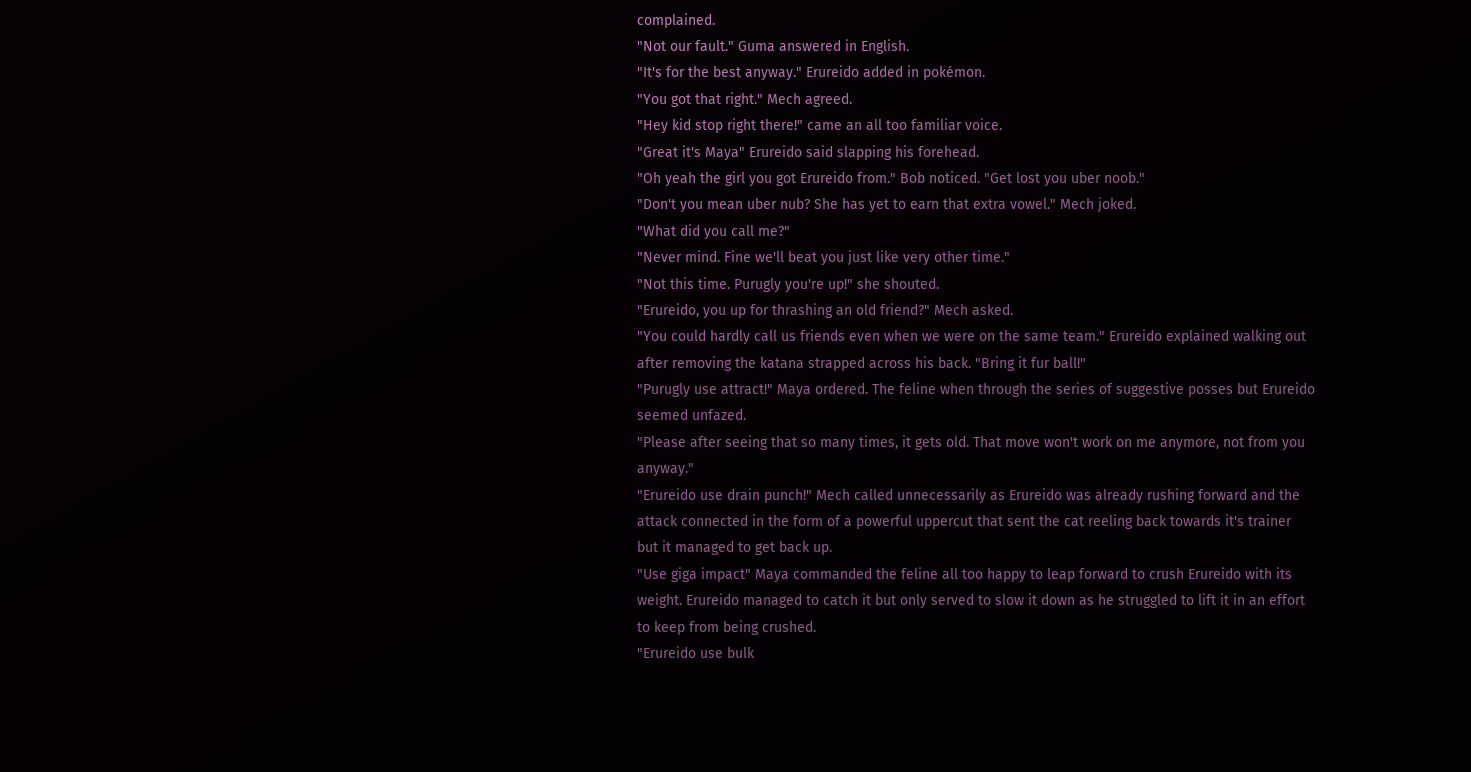complained.
"Not our fault." Guma answered in English.
"It's for the best anyway." Erureido added in pokémon.
"You got that right." Mech agreed.
"Hey kid stop right there!" came an all too familiar voice.
"Great it's Maya" Erureido said slapping his forehead.
"Oh yeah the girl you got Erureido from." Bob noticed. "Get lost you uber noob."
"Don't you mean uber nub? She has yet to earn that extra vowel." Mech joked.
"What did you call me?"
"Never mind. Fine we'll beat you just like very other time."
"Not this time. Purugly you're up!" she shouted.
"Erureido, you up for thrashing an old friend?" Mech asked.
"You could hardly call us friends even when we were on the same team." Erureido explained walking out after removing the katana strapped across his back. "Bring it fur ball!"
"Purugly use attract!" Maya ordered. The feline when through the series of suggestive posses but Erureido seemed unfazed.
"Please after seeing that so many times, it gets old. That move won't work on me anymore, not from you anyway."
"Erureido use drain punch!" Mech called unnecessarily as Erureido was already rushing forward and the attack connected in the form of a powerful uppercut that sent the cat reeling back towards it's trainer but it managed to get back up.
"Use giga impact" Maya commanded the feline all too happy to leap forward to crush Erureido with its weight. Erureido managed to catch it but only served to slow it down as he struggled to lift it in an effort to keep from being crushed.
"Erureido use bulk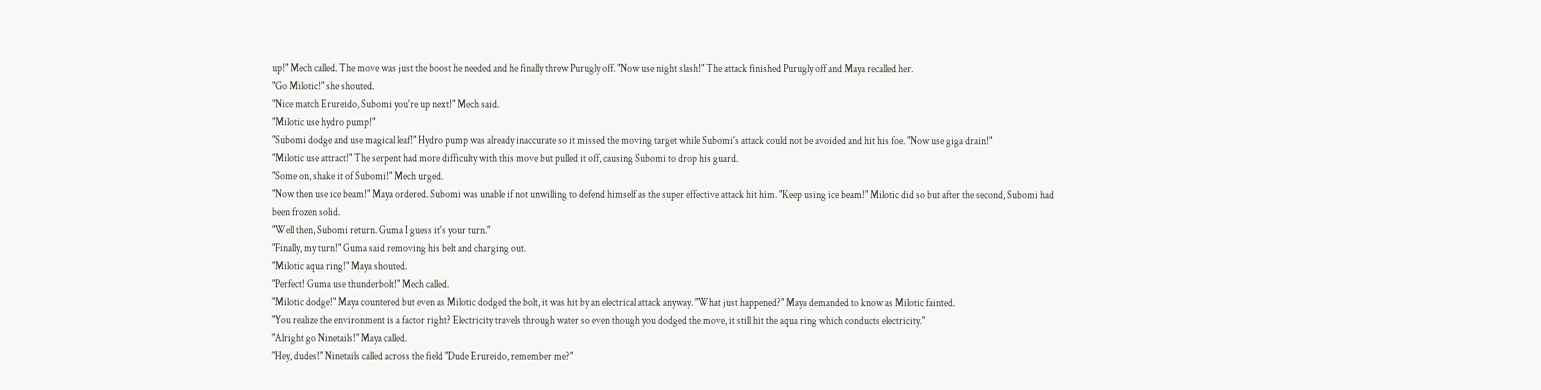up!" Mech called. The move was just the boost he needed and he finally threw Purugly off. "Now use night slash!" The attack finished Purugly off and Maya recalled her.
"Go Milotic!" she shouted.
"Nice match Erureido, Subomi you're up next!" Mech said.
"Milotic use hydro pump!"
"Subomi dodge and use magical leaf!" Hydro pump was already inaccurate so it missed the moving target while Subomi's attack could not be avoided and hit his foe. "Now use giga drain!"
"Milotic use attract!" The serpent had more difficulty with this move but pulled it off, causing Subomi to drop his guard.
"Some on, shake it of Subomi!" Mech urged.
"Now then use ice beam!" Maya ordered. Subomi was unable if not unwilling to defend himself as the super effective attack hit him. "Keep using ice beam!" Milotic did so but after the second, Subomi had been frozen solid.
"Well then, Subomi return. Guma I guess it's your turn."
"Finally, my turn!" Guma said removing his belt and charging out.
"Milotic aqua ring!" Maya shouted.
"Perfect! Guma use thunderbolt!" Mech called.
"Milotic dodge!" Maya countered but even as Milotic dodged the bolt, it was hit by an electrical attack anyway. "What just happened?" Maya demanded to know as Milotic fainted.
"You realize the environment is a factor right? Electricity travels through water so even though you dodged the move, it still hit the aqua ring which conducts electricity."
"Alright go Ninetails!" Maya called.
"Hey, dudes!" Ninetails called across the field "Dude Erureido, remember me?"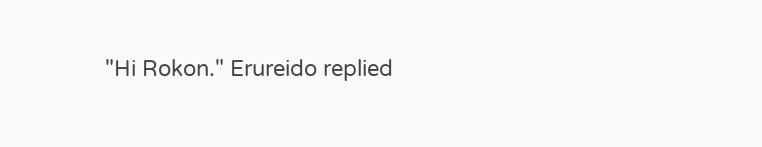"Hi Rokon." Erureido replied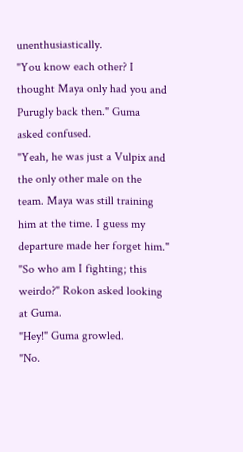unenthusiastically.
"You know each other? I thought Maya only had you and Purugly back then." Guma asked confused.
"Yeah, he was just a Vulpix and the only other male on the team. Maya was still training him at the time. I guess my departure made her forget him."
"So who am I fighting; this weirdo?" Rokon asked looking at Guma.
"Hey!" Guma growled.
"No.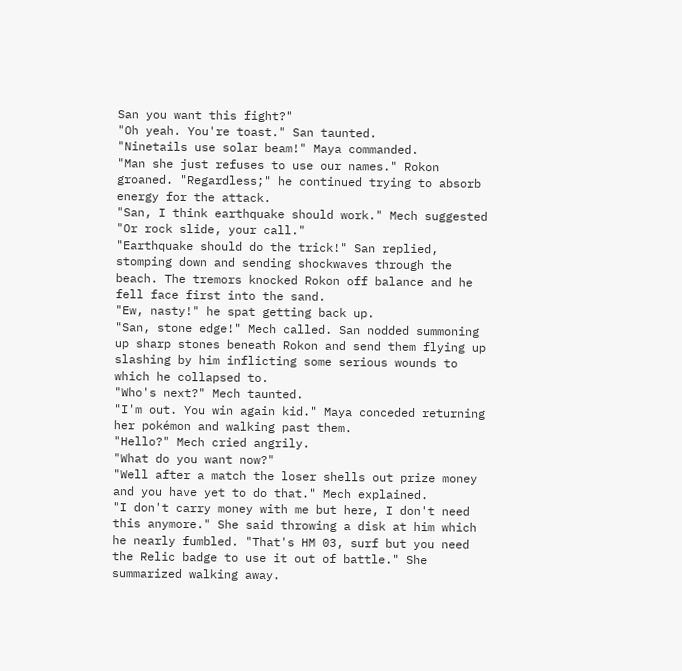San you want this fight?"
"Oh yeah. You're toast." San taunted.
"Ninetails use solar beam!" Maya commanded.
"Man she just refuses to use our names." Rokon groaned. "Regardless;" he continued trying to absorb energy for the attack.
"San, I think earthquake should work." Mech suggested "Or rock slide, your call."
"Earthquake should do the trick!" San replied, stomping down and sending shockwaves through the beach. The tremors knocked Rokon off balance and he fell face first into the sand.
"Ew, nasty!" he spat getting back up.
"San, stone edge!" Mech called. San nodded summoning up sharp stones beneath Rokon and send them flying up slashing by him inflicting some serious wounds to which he collapsed to.
"Who's next?" Mech taunted.
"I'm out. You win again kid." Maya conceded returning her pokémon and walking past them.
"Hello?" Mech cried angrily.
"What do you want now?"
"Well after a match the loser shells out prize money and you have yet to do that." Mech explained.
"I don't carry money with me but here, I don't need this anymore." She said throwing a disk at him which he nearly fumbled. "That's HM 03, surf but you need the Relic badge to use it out of battle." She summarized walking away.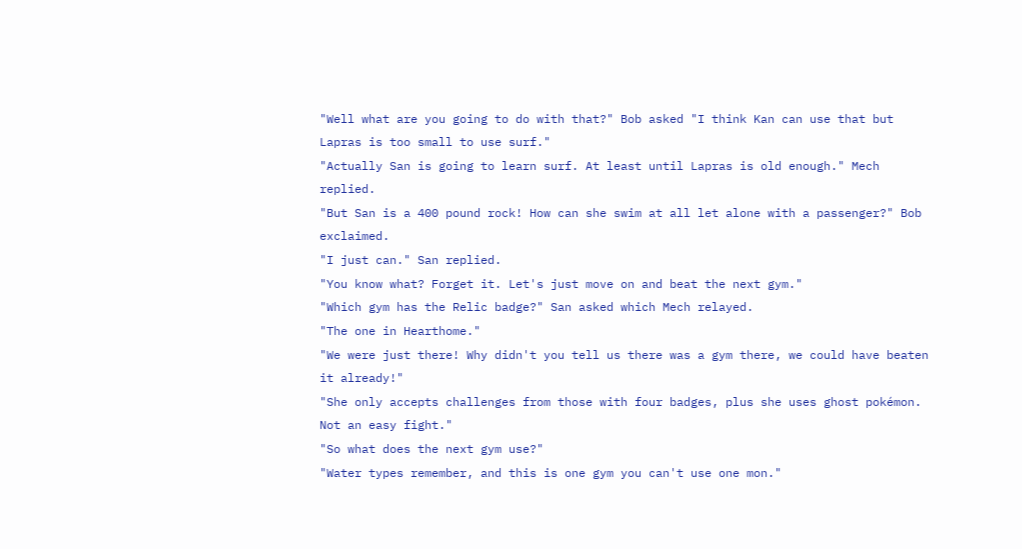"Well what are you going to do with that?" Bob asked "I think Kan can use that but Lapras is too small to use surf."
"Actually San is going to learn surf. At least until Lapras is old enough." Mech replied.
"But San is a 400 pound rock! How can she swim at all let alone with a passenger?" Bob exclaimed.
"I just can." San replied.
"You know what? Forget it. Let's just move on and beat the next gym."
"Which gym has the Relic badge?" San asked which Mech relayed.
"The one in Hearthome."
"We were just there! Why didn't you tell us there was a gym there, we could have beaten it already!"
"She only accepts challenges from those with four badges, plus she uses ghost pokémon. Not an easy fight."
"So what does the next gym use?"
"Water types remember, and this is one gym you can't use one mon."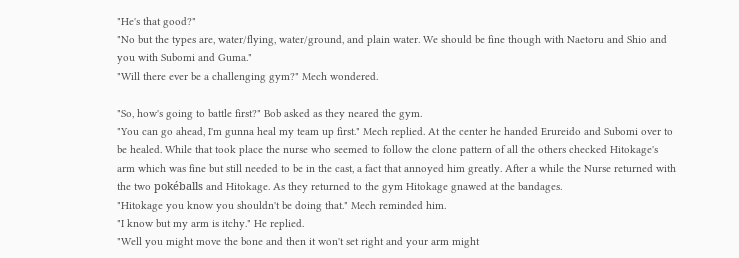"He's that good?"
"No but the types are, water/flying, water/ground, and plain water. We should be fine though with Naetoru and Shio and you with Subomi and Guma."
"Will there ever be a challenging gym?" Mech wondered.

"So, how's going to battle first?" Bob asked as they neared the gym.
"You can go ahead, I'm gunna heal my team up first." Mech replied. At the center he handed Erureido and Subomi over to be healed. While that took place the nurse who seemed to follow the clone pattern of all the others checked Hitokage's arm which was fine but still needed to be in the cast, a fact that annoyed him greatly. After a while the Nurse returned with the two pokéballs and Hitokage. As they returned to the gym Hitokage gnawed at the bandages.
"Hitokage you know you shouldn't be doing that." Mech reminded him.
"I know but my arm is itchy." He replied.
"Well you might move the bone and then it won't set right and your arm might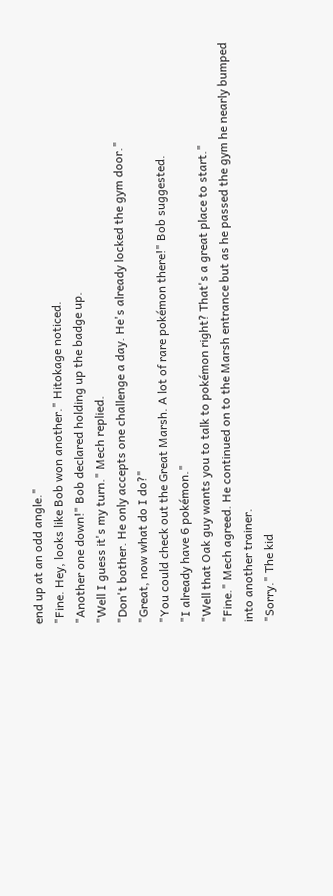end up at an odd angle."
"Fine. Hey, looks like Bob won another." Hitokage noticed.
"Another one down!" Bob declared holding up the badge up.
"Well I guess it's my turn." Mech replied.
"Don't bother. He only accepts one challenge a day. He's already locked the gym door."
"Great, now what do I do?"
"You could check out the Great Marsh. A lot of rare pokémon there!" Bob suggested.
"I already have 6 pokémon."
"Well that Oak guy wants you to talk to pokémon right? That's a great place to start."
"Fine." Mech agreed. He continued on to the Marsh entrance but as he passed the gym he nearly bumped into another trainer.
"Sorry." The kid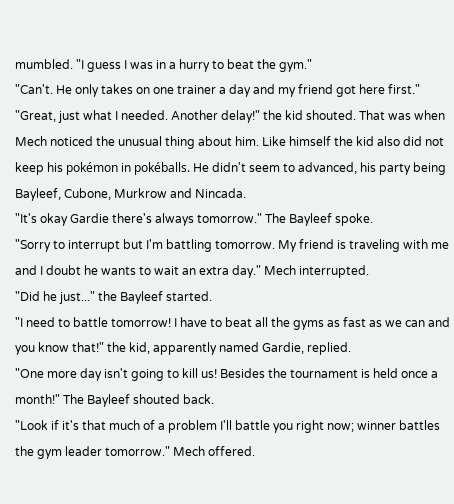mumbled. "I guess I was in a hurry to beat the gym."
"Can't. He only takes on one trainer a day and my friend got here first."
"Great, just what I needed. Another delay!" the kid shouted. That was when Mech noticed the unusual thing about him. Like himself the kid also did not keep his pokémon in pokéballs. He didn't seem to advanced, his party being Bayleef, Cubone, Murkrow and Nincada.
"It's okay Gardie there's always tomorrow." The Bayleef spoke.
"Sorry to interrupt but I'm battling tomorrow. My friend is traveling with me and I doubt he wants to wait an extra day." Mech interrupted.
"Did he just..." the Bayleef started.
"I need to battle tomorrow! I have to beat all the gyms as fast as we can and you know that!" the kid, apparently named Gardie, replied.
"One more day isn't going to kill us! Besides the tournament is held once a month!" The Bayleef shouted back.
"Look if it's that much of a problem I'll battle you right now; winner battles the gym leader tomorrow." Mech offered.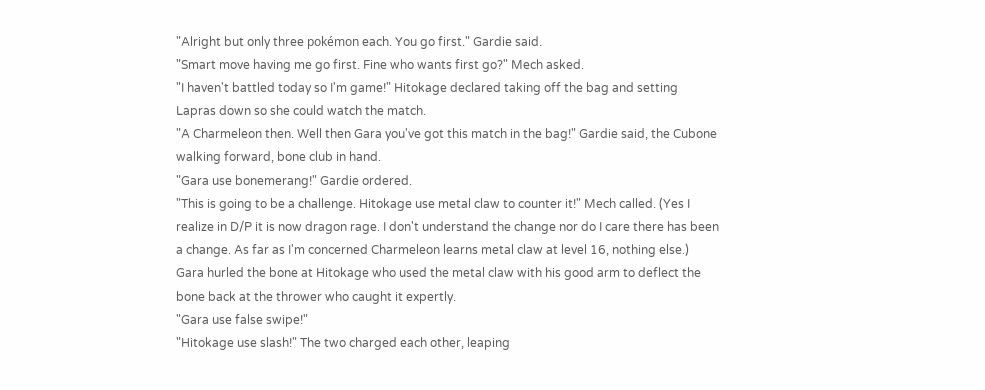"Alright but only three pokémon each. You go first." Gardie said.
"Smart move having me go first. Fine who wants first go?" Mech asked.
"I haven't battled today so I'm game!" Hitokage declared taking off the bag and setting Lapras down so she could watch the match.
"A Charmeleon then. Well then Gara you've got this match in the bag!" Gardie said, the Cubone walking forward, bone club in hand.
"Gara use bonemerang!" Gardie ordered.
"This is going to be a challenge. Hitokage use metal claw to counter it!" Mech called. (Yes I realize in D/P it is now dragon rage. I don't understand the change nor do I care there has been a change. As far as I'm concerned Charmeleon learns metal claw at level 16, nothing else.) Gara hurled the bone at Hitokage who used the metal claw with his good arm to deflect the bone back at the thrower who caught it expertly.
"Gara use false swipe!"
"Hitokage use slash!" The two charged each other, leaping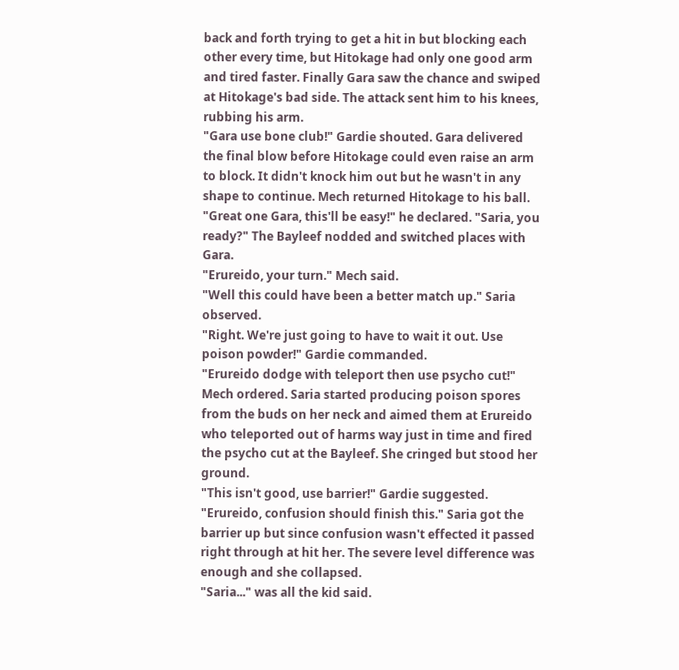back and forth trying to get a hit in but blocking each other every time, but Hitokage had only one good arm and tired faster. Finally Gara saw the chance and swiped at Hitokage's bad side. The attack sent him to his knees, rubbing his arm.
"Gara use bone club!" Gardie shouted. Gara delivered the final blow before Hitokage could even raise an arm to block. It didn't knock him out but he wasn't in any shape to continue. Mech returned Hitokage to his ball. "Great one Gara, this'll be easy!" he declared. "Saria, you ready?" The Bayleef nodded and switched places with Gara.
"Erureido, your turn." Mech said.
"Well this could have been a better match up." Saria observed.
"Right. We're just going to have to wait it out. Use poison powder!" Gardie commanded.
"Erureido dodge with teleport then use psycho cut!" Mech ordered. Saria started producing poison spores from the buds on her neck and aimed them at Erureido who teleported out of harms way just in time and fired the psycho cut at the Bayleef. She cringed but stood her ground.
"This isn't good, use barrier!" Gardie suggested.
"Erureido, confusion should finish this." Saria got the barrier up but since confusion wasn't effected it passed right through at hit her. The severe level difference was enough and she collapsed.
"Saria..." was all the kid said.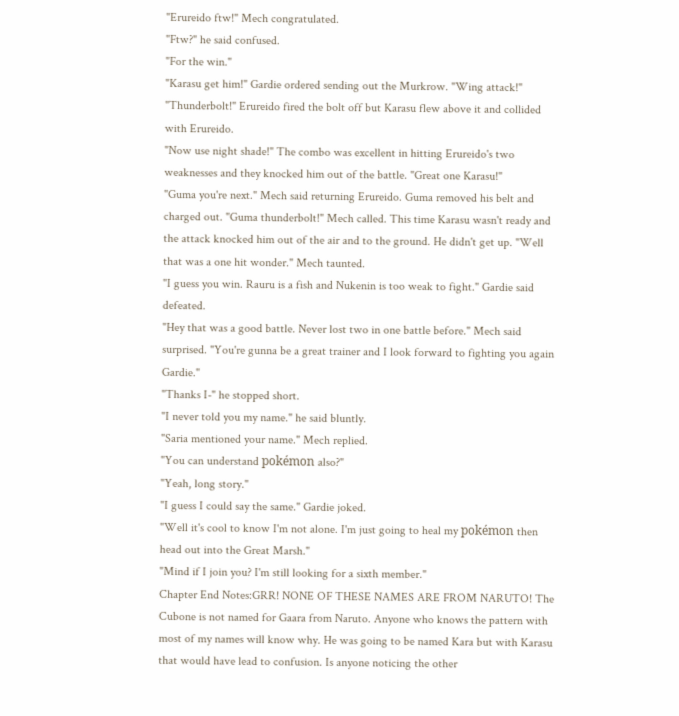"Erureido ftw!" Mech congratulated.
"Ftw?" he said confused.
"For the win."
"Karasu get him!" Gardie ordered sending out the Murkrow. "Wing attack!"
"Thunderbolt!" Erureido fired the bolt off but Karasu flew above it and collided with Erureido.
"Now use night shade!" The combo was excellent in hitting Erureido's two weaknesses and they knocked him out of the battle. "Great one Karasu!"
"Guma you're next." Mech said returning Erureido. Guma removed his belt and charged out. "Guma thunderbolt!" Mech called. This time Karasu wasn't ready and the attack knocked him out of the air and to the ground. He didn't get up. "Well that was a one hit wonder." Mech taunted.
"I guess you win. Rauru is a fish and Nukenin is too weak to fight." Gardie said defeated.
"Hey that was a good battle. Never lost two in one battle before." Mech said surprised. "You're gunna be a great trainer and I look forward to fighting you again Gardie."
"Thanks I-" he stopped short.
"I never told you my name." he said bluntly.
"Saria mentioned your name." Mech replied.
"You can understand pokémon also?"
"Yeah, long story."
"I guess I could say the same." Gardie joked.
"Well it's cool to know I'm not alone. I'm just going to heal my pokémon then head out into the Great Marsh."
"Mind if I join you? I'm still looking for a sixth member."
Chapter End Notes:GRR! NONE OF THESE NAMES ARE FROM NARUTO! The Cubone is not named for Gaara from Naruto. Anyone who knows the pattern with most of my names will know why. He was going to be named Kara but with Karasu that would have lead to confusion. Is anyone noticing the other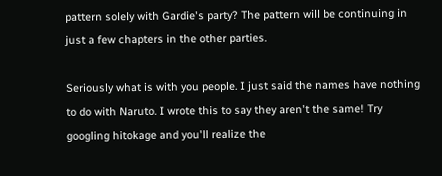pattern solely with Gardie's party? The pattern will be continuing in just a few chapters in the other parties.

Seriously what is with you people. I just said the names have nothing to do with Naruto. I wrote this to say they aren't the same! Try googling hitokage and you'll realize the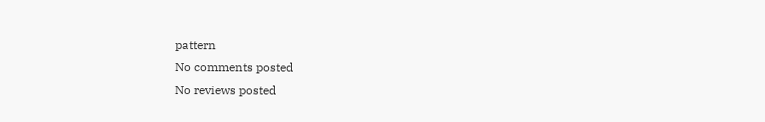pattern
No comments posted
No reviews posted